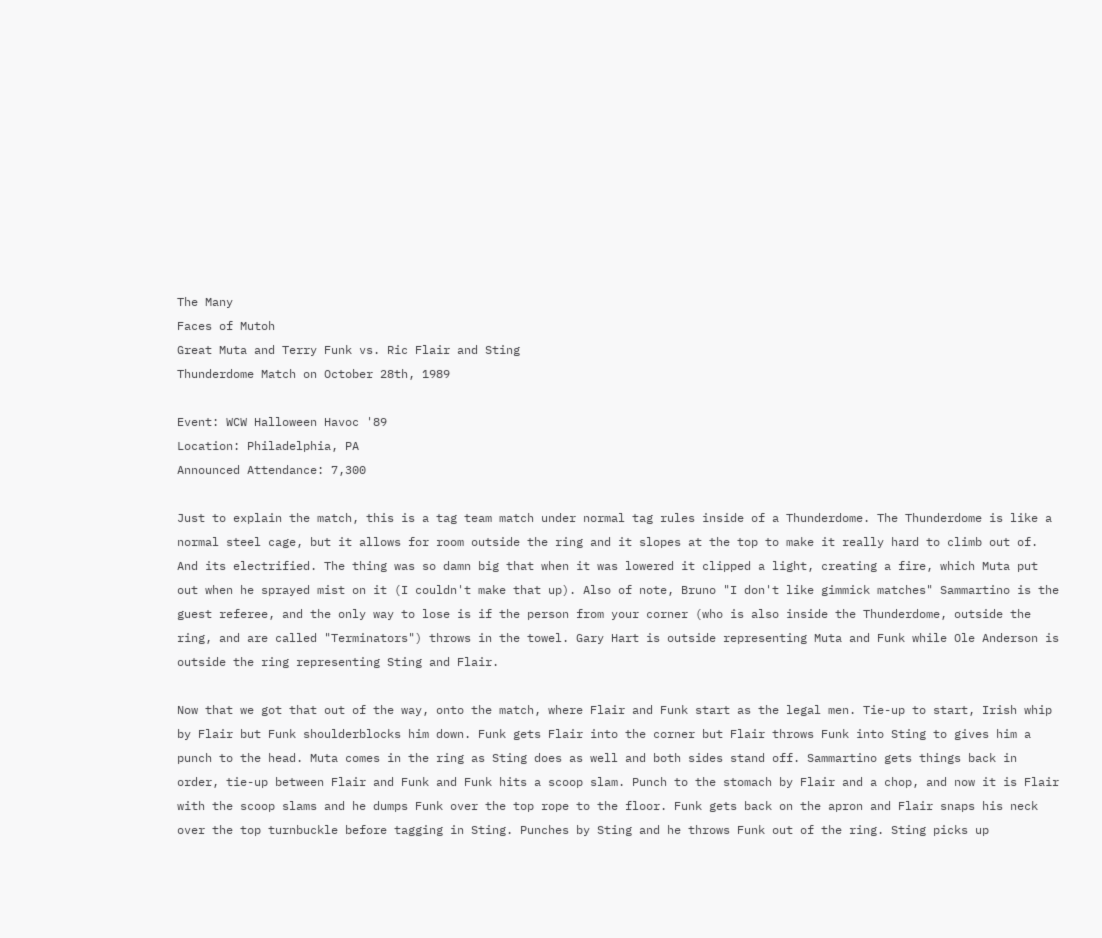The Many
Faces of Mutoh
Great Muta and Terry Funk vs. Ric Flair and Sting
Thunderdome Match on October 28th, 1989

Event: WCW Halloween Havoc '89
Location: Philadelphia, PA
Announced Attendance: 7,300

Just to explain the match, this is a tag team match under normal tag rules inside of a Thunderdome. The Thunderdome is like a normal steel cage, but it allows for room outside the ring and it slopes at the top to make it really hard to climb out of. And its electrified. The thing was so damn big that when it was lowered it clipped a light, creating a fire, which Muta put out when he sprayed mist on it (I couldn't make that up). Also of note, Bruno "I don't like gimmick matches" Sammartino is the guest referee, and the only way to lose is if the person from your corner (who is also inside the Thunderdome, outside the ring, and are called "Terminators") throws in the towel. Gary Hart is outside representing Muta and Funk while Ole Anderson is outside the ring representing Sting and Flair.

Now that we got that out of the way, onto the match, where Flair and Funk start as the legal men. Tie-up to start, Irish whip by Flair but Funk shoulderblocks him down. Funk gets Flair into the corner but Flair throws Funk into Sting to gives him a punch to the head. Muta comes in the ring as Sting does as well and both sides stand off. Sammartino gets things back in order, tie-up between Flair and Funk and Funk hits a scoop slam. Punch to the stomach by Flair and a chop, and now it is Flair with the scoop slams and he dumps Funk over the top rope to the floor. Funk gets back on the apron and Flair snaps his neck over the top turnbuckle before tagging in Sting. Punches by Sting and he throws Funk out of the ring. Sting picks up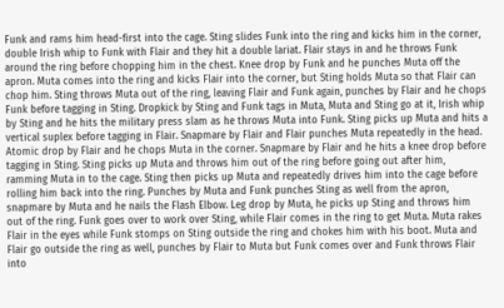Funk and rams him head-first into the cage. Sting slides Funk into the ring and kicks him in the corner, double Irish whip to Funk with Flair and they hit a double lariat. Flair stays in and he throws Funk around the ring before chopping him in the chest. Knee drop by Funk and he punches Muta off the apron. Muta comes into the ring and kicks Flair into the corner, but Sting holds Muta so that Flair can chop him. Sting throws Muta out of the ring, leaving Flair and Funk again, punches by Flair and he chops Funk before tagging in Sting. Dropkick by Sting and Funk tags in Muta, Muta and Sting go at it, Irish whip by Sting and he hits the military press slam as he throws Muta into Funk. Sting picks up Muta and hits a vertical suplex before tagging in Flair. Snapmare by Flair and Flair punches Muta repeatedly in the head. Atomic drop by Flair and he chops Muta in the corner. Snapmare by Flair and he hits a knee drop before tagging in Sting. Sting picks up Muta and throws him out of the ring before going out after him, ramming Muta in to the cage. Sting then picks up Muta and repeatedly drives him into the cage before rolling him back into the ring. Punches by Muta and Funk punches Sting as well from the apron, snapmare by Muta and he nails the Flash Elbow. Leg drop by Muta, he picks up Sting and throws him out of the ring. Funk goes over to work over Sting, while Flair comes in the ring to get Muta. Muta rakes Flair in the eyes while Funk stomps on Sting outside the ring and chokes him with his boot. Muta and Flair go outside the ring as well, punches by Flair to Muta but Funk comes over and Funk throws Flair into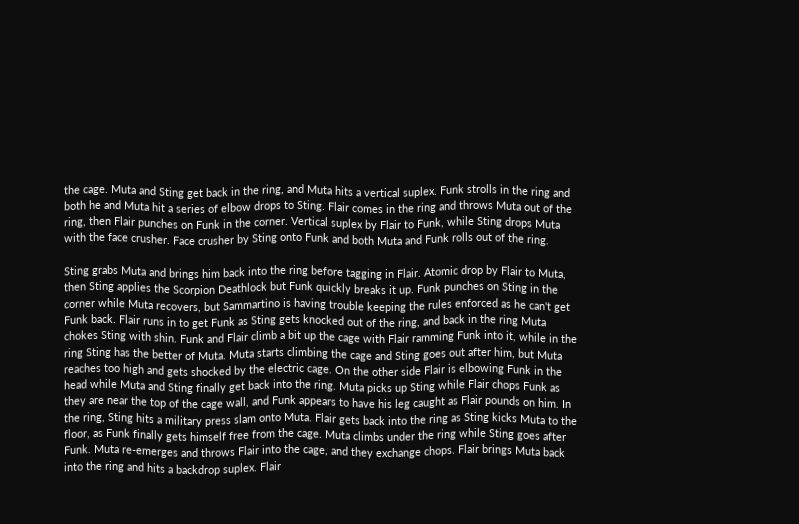the cage. Muta and Sting get back in the ring, and Muta hits a vertical suplex. Funk strolls in the ring and both he and Muta hit a series of elbow drops to Sting. Flair comes in the ring and throws Muta out of the ring, then Flair punches on Funk in the corner. Vertical suplex by Flair to Funk, while Sting drops Muta with the face crusher. Face crusher by Sting onto Funk and both Muta and Funk rolls out of the ring.

Sting grabs Muta and brings him back into the ring before tagging in Flair. Atomic drop by Flair to Muta, then Sting applies the Scorpion Deathlock but Funk quickly breaks it up. Funk punches on Sting in the corner while Muta recovers, but Sammartino is having trouble keeping the rules enforced as he can't get Funk back. Flair runs in to get Funk as Sting gets knocked out of the ring, and back in the ring Muta chokes Sting with shin. Funk and Flair climb a bit up the cage with Flair ramming Funk into it, while in the ring Sting has the better of Muta. Muta starts climbing the cage and Sting goes out after him, but Muta reaches too high and gets shocked by the electric cage. On the other side Flair is elbowing Funk in the head while Muta and Sting finally get back into the ring. Muta picks up Sting while Flair chops Funk as they are near the top of the cage wall, and Funk appears to have his leg caught as Flair pounds on him. In the ring, Sting hits a military press slam onto Muta. Flair gets back into the ring as Sting kicks Muta to the floor, as Funk finally gets himself free from the cage. Muta climbs under the ring while Sting goes after Funk. Muta re-emerges and throws Flair into the cage, and they exchange chops. Flair brings Muta back into the ring and hits a backdrop suplex. Flair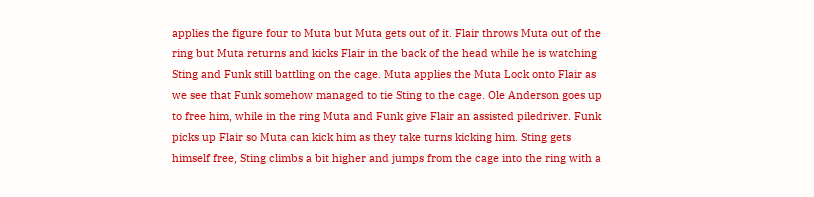applies the figure four to Muta but Muta gets out of it. Flair throws Muta out of the ring but Muta returns and kicks Flair in the back of the head while he is watching Sting and Funk still battling on the cage. Muta applies the Muta Lock onto Flair as we see that Funk somehow managed to tie Sting to the cage. Ole Anderson goes up to free him, while in the ring Muta and Funk give Flair an assisted piledriver. Funk picks up Flair so Muta can kick him as they take turns kicking him. Sting gets himself free, Sting climbs a bit higher and jumps from the cage into the ring with a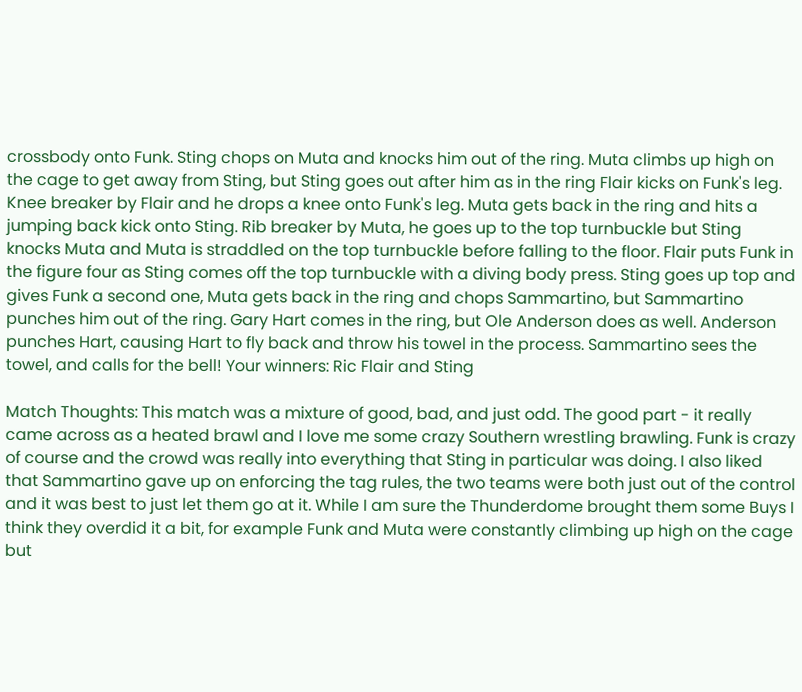crossbody onto Funk. Sting chops on Muta and knocks him out of the ring. Muta climbs up high on the cage to get away from Sting, but Sting goes out after him as in the ring Flair kicks on Funk's leg. Knee breaker by Flair and he drops a knee onto Funk's leg. Muta gets back in the ring and hits a jumping back kick onto Sting. Rib breaker by Muta, he goes up to the top turnbuckle but Sting knocks Muta and Muta is straddled on the top turnbuckle before falling to the floor. Flair puts Funk in the figure four as Sting comes off the top turnbuckle with a diving body press. Sting goes up top and gives Funk a second one, Muta gets back in the ring and chops Sammartino, but Sammartino punches him out of the ring. Gary Hart comes in the ring, but Ole Anderson does as well. Anderson punches Hart, causing Hart to fly back and throw his towel in the process. Sammartino sees the towel, and calls for the bell! Your winners: Ric Flair and Sting

Match Thoughts: This match was a mixture of good, bad, and just odd. The good part - it really came across as a heated brawl and I love me some crazy Southern wrestling brawling. Funk is crazy of course and the crowd was really into everything that Sting in particular was doing. I also liked that Sammartino gave up on enforcing the tag rules, the two teams were both just out of the control and it was best to just let them go at it. While I am sure the Thunderdome brought them some Buys I think they overdid it a bit, for example Funk and Muta were constantly climbing up high on the cage but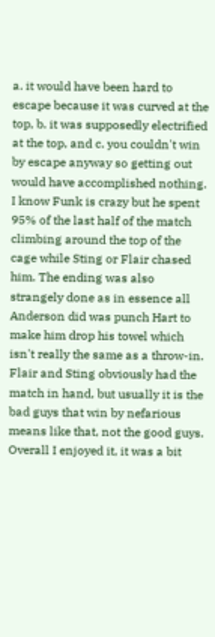a. it would have been hard to escape because it was curved at the top, b. it was supposedly electrified at the top, and c. you couldn't win by escape anyway so getting out would have accomplished nothing. I know Funk is crazy but he spent 95% of the last half of the match climbing around the top of the cage while Sting or Flair chased him. The ending was also strangely done as in essence all Anderson did was punch Hart to make him drop his towel which isn't really the same as a throw-in. Flair and Sting obviously had the match in hand, but usually it is the bad guys that win by nefarious means like that, not the good guys. Overall I enjoyed it, it was a bit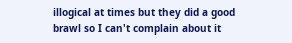illogical at times but they did a good brawl so I can't complain about it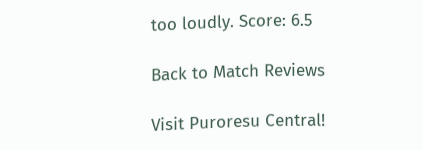too loudly. Score: 6.5

Back to Match Reviews

Visit Puroresu Central!